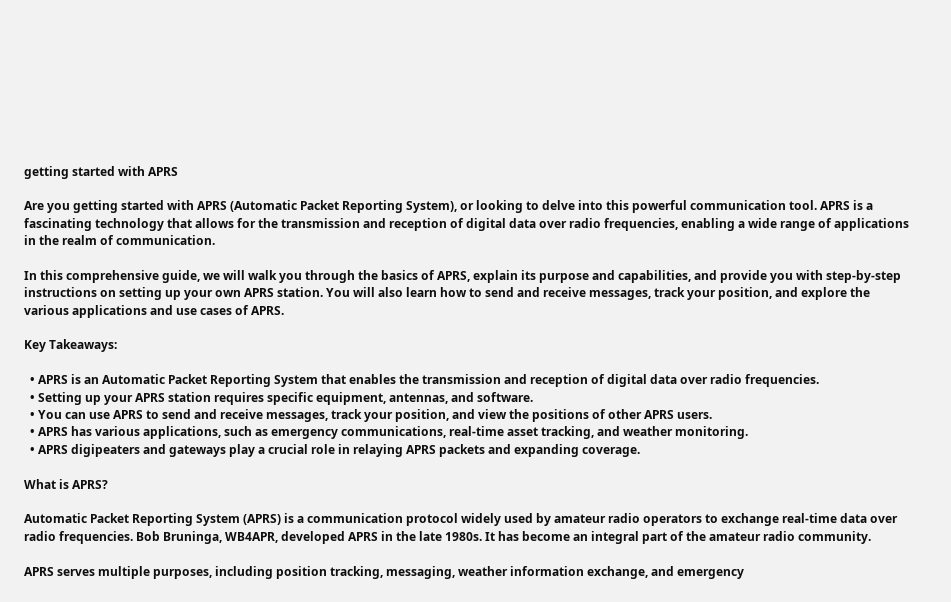getting started with APRS

Are you getting started with APRS (Automatic Packet Reporting System), or looking to delve into this powerful communication tool. APRS is a fascinating technology that allows for the transmission and reception of digital data over radio frequencies, enabling a wide range of applications in the realm of communication.

In this comprehensive guide, we will walk you through the basics of APRS, explain its purpose and capabilities, and provide you with step-by-step instructions on setting up your own APRS station. You will also learn how to send and receive messages, track your position, and explore the various applications and use cases of APRS.

Key Takeaways:

  • APRS is an Automatic Packet Reporting System that enables the transmission and reception of digital data over radio frequencies.
  • Setting up your APRS station requires specific equipment, antennas, and software.
  • You can use APRS to send and receive messages, track your position, and view the positions of other APRS users.
  • APRS has various applications, such as emergency communications, real-time asset tracking, and weather monitoring.
  • APRS digipeaters and gateways play a crucial role in relaying APRS packets and expanding coverage.

What is APRS?

Automatic Packet Reporting System (APRS) is a communication protocol widely used by amateur radio operators to exchange real-time data over radio frequencies. Bob Bruninga, WB4APR, developed APRS in the late 1980s. It has become an integral part of the amateur radio community.

APRS serves multiple purposes, including position tracking, messaging, weather information exchange, and emergency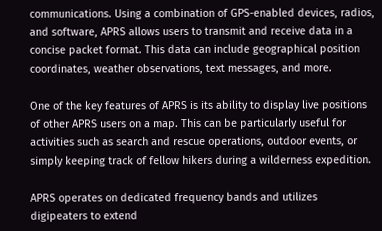communications. Using a combination of GPS-enabled devices, radios, and software, APRS allows users to transmit and receive data in a concise packet format. This data can include geographical position coordinates, weather observations, text messages, and more.

One of the key features of APRS is its ability to display live positions of other APRS users on a map. This can be particularly useful for activities such as search and rescue operations, outdoor events, or simply keeping track of fellow hikers during a wilderness expedition.

APRS operates on dedicated frequency bands and utilizes digipeaters to extend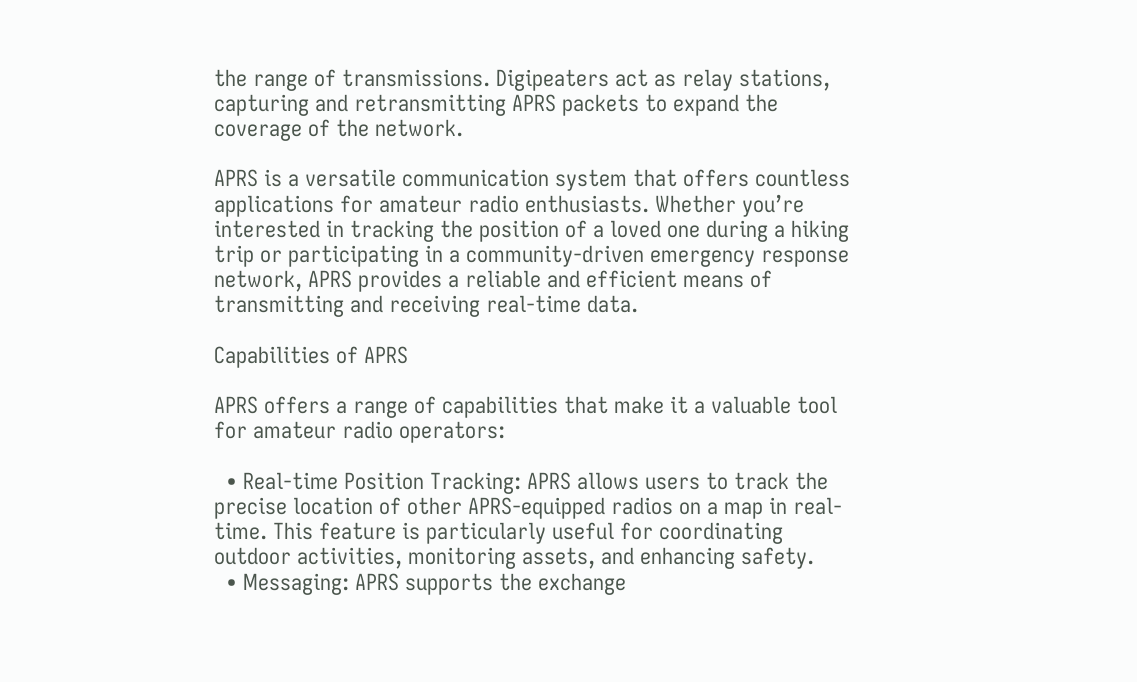the range of transmissions. Digipeaters act as relay stations, capturing and retransmitting APRS packets to expand the coverage of the network.

APRS is a versatile communication system that offers countless applications for amateur radio enthusiasts. Whether you’re interested in tracking the position of a loved one during a hiking trip or participating in a community-driven emergency response network, APRS provides a reliable and efficient means of transmitting and receiving real-time data.

Capabilities of APRS

APRS offers a range of capabilities that make it a valuable tool for amateur radio operators:

  • Real-time Position Tracking: APRS allows users to track the precise location of other APRS-equipped radios on a map in real-time. This feature is particularly useful for coordinating outdoor activities, monitoring assets, and enhancing safety.
  • Messaging: APRS supports the exchange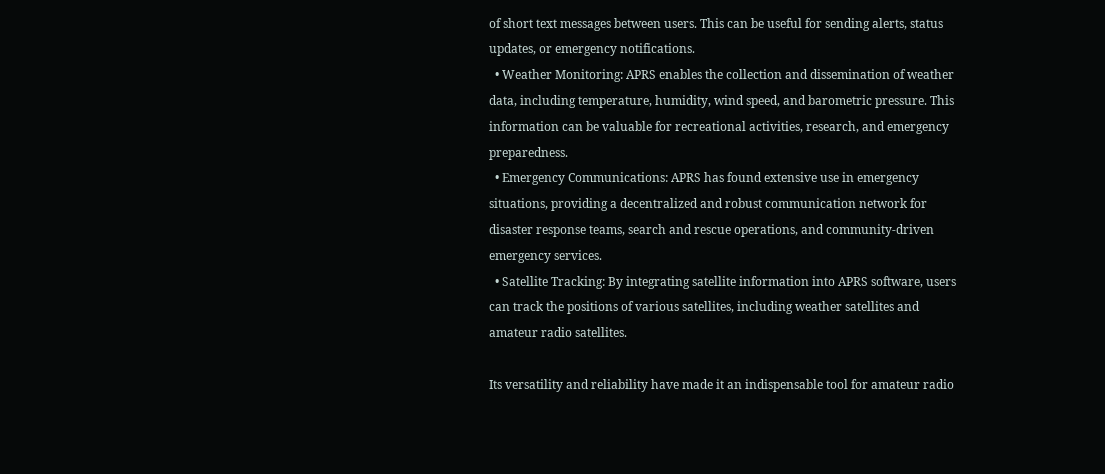of short text messages between users. This can be useful for sending alerts, status updates, or emergency notifications.
  • Weather Monitoring: APRS enables the collection and dissemination of weather data, including temperature, humidity, wind speed, and barometric pressure. This information can be valuable for recreational activities, research, and emergency preparedness.
  • Emergency Communications: APRS has found extensive use in emergency situations, providing a decentralized and robust communication network for disaster response teams, search and rescue operations, and community-driven emergency services.
  • Satellite Tracking: By integrating satellite information into APRS software, users can track the positions of various satellites, including weather satellites and amateur radio satellites.

Its versatility and reliability have made it an indispensable tool for amateur radio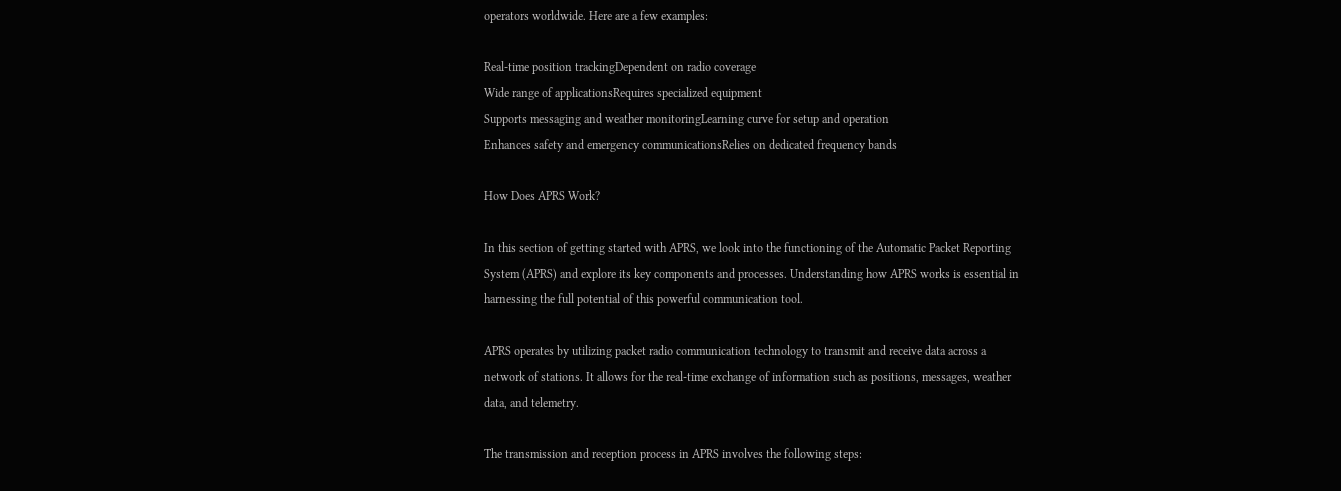operators worldwide. Here are a few examples:

Real-time position trackingDependent on radio coverage
Wide range of applicationsRequires specialized equipment
Supports messaging and weather monitoringLearning curve for setup and operation
Enhances safety and emergency communicationsRelies on dedicated frequency bands

How Does APRS Work?

In this section of getting started with APRS, we look into the functioning of the Automatic Packet Reporting System (APRS) and explore its key components and processes. Understanding how APRS works is essential in harnessing the full potential of this powerful communication tool.

APRS operates by utilizing packet radio communication technology to transmit and receive data across a network of stations. It allows for the real-time exchange of information such as positions, messages, weather data, and telemetry.

The transmission and reception process in APRS involves the following steps: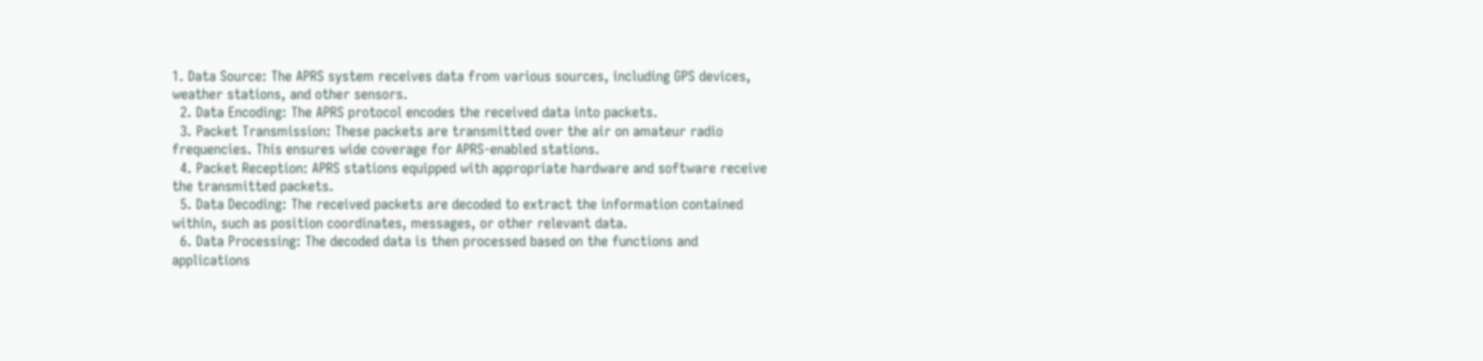1. Data Source: The APRS system receives data from various sources, including GPS devices, weather stations, and other sensors.
  2. Data Encoding: The APRS protocol encodes the received data into packets.
  3. Packet Transmission: These packets are transmitted over the air on amateur radio frequencies. This ensures wide coverage for APRS-enabled stations.
  4. Packet Reception: APRS stations equipped with appropriate hardware and software receive the transmitted packets.
  5. Data Decoding: The received packets are decoded to extract the information contained within, such as position coordinates, messages, or other relevant data.
  6. Data Processing: The decoded data is then processed based on the functions and applications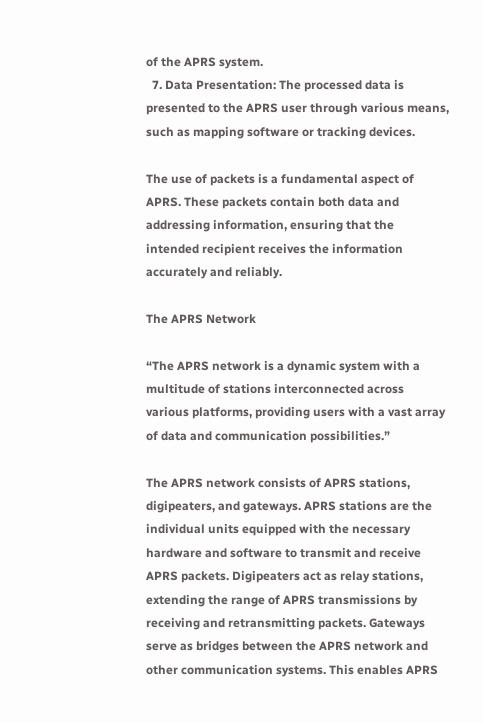of the APRS system.
  7. Data Presentation: The processed data is presented to the APRS user through various means, such as mapping software or tracking devices.

The use of packets is a fundamental aspect of APRS. These packets contain both data and addressing information, ensuring that the intended recipient receives the information accurately and reliably.

The APRS Network

“The APRS network is a dynamic system with a multitude of stations interconnected across various platforms, providing users with a vast array of data and communication possibilities.”

The APRS network consists of APRS stations, digipeaters, and gateways. APRS stations are the individual units equipped with the necessary hardware and software to transmit and receive APRS packets. Digipeaters act as relay stations, extending the range of APRS transmissions by receiving and retransmitting packets. Gateways serve as bridges between the APRS network and other communication systems. This enables APRS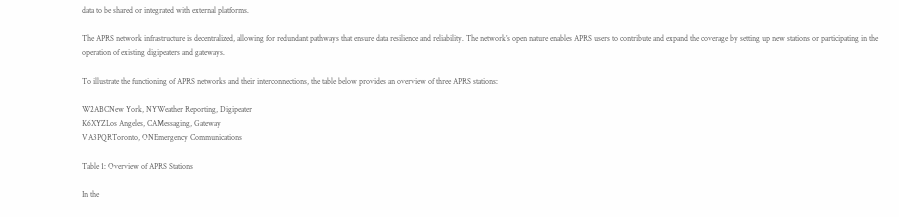data to be shared or integrated with external platforms.

The APRS network infrastructure is decentralized, allowing for redundant pathways that ensure data resilience and reliability. The network’s open nature enables APRS users to contribute and expand the coverage by setting up new stations or participating in the operation of existing digipeaters and gateways.

To illustrate the functioning of APRS networks and their interconnections, the table below provides an overview of three APRS stations:

W2ABCNew York, NYWeather Reporting, Digipeater
K6XYZLos Angeles, CAMessaging, Gateway
VA3PQRToronto, ONEmergency Communications

Table 1: Overview of APRS Stations

In the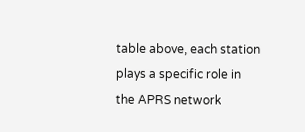table above, each station plays a specific role in the APRS network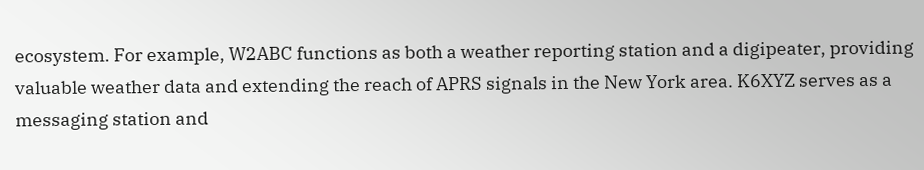ecosystem. For example, W2ABC functions as both a weather reporting station and a digipeater, providing valuable weather data and extending the reach of APRS signals in the New York area. K6XYZ serves as a messaging station and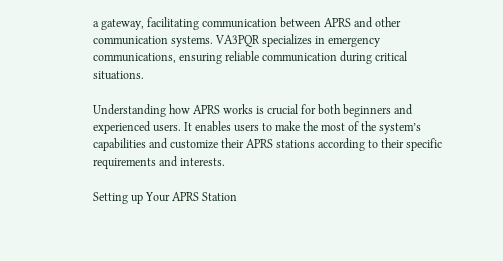a gateway, facilitating communication between APRS and other communication systems. VA3PQR specializes in emergency communications, ensuring reliable communication during critical situations.

Understanding how APRS works is crucial for both beginners and experienced users. It enables users to make the most of the system’s capabilities and customize their APRS stations according to their specific requirements and interests.

Setting up Your APRS Station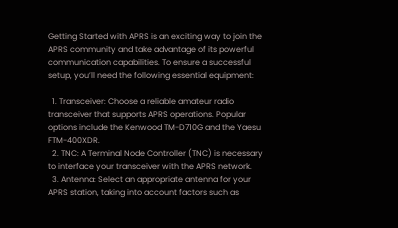Getting Started with APRS is an exciting way to join the APRS community and take advantage of its powerful communication capabilities. To ensure a successful setup, you’ll need the following essential equipment:

  1. Transceiver: Choose a reliable amateur radio transceiver that supports APRS operations. Popular options include the Kenwood TM-D710G and the Yaesu FTM-400XDR.
  2. TNC: A Terminal Node Controller (TNC) is necessary to interface your transceiver with the APRS network.
  3. Antenna: Select an appropriate antenna for your APRS station, taking into account factors such as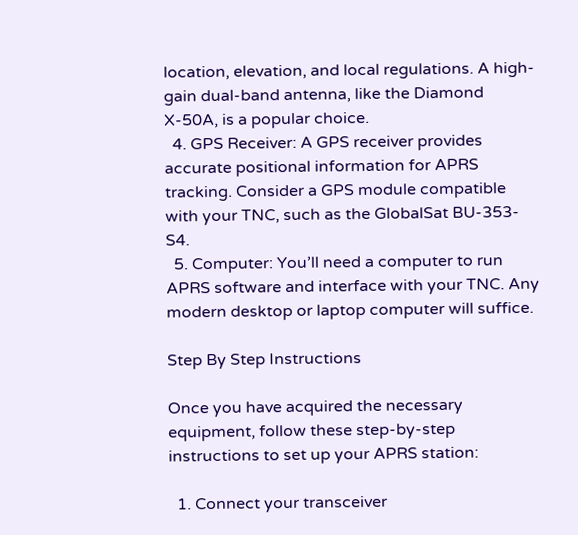location, elevation, and local regulations. A high-gain dual-band antenna, like the Diamond X-50A, is a popular choice.
  4. GPS Receiver: A GPS receiver provides accurate positional information for APRS tracking. Consider a GPS module compatible with your TNC, such as the GlobalSat BU-353-S4.
  5. Computer: You’ll need a computer to run APRS software and interface with your TNC. Any modern desktop or laptop computer will suffice.

Step By Step Instructions

Once you have acquired the necessary equipment, follow these step-by-step instructions to set up your APRS station:

  1. Connect your transceiver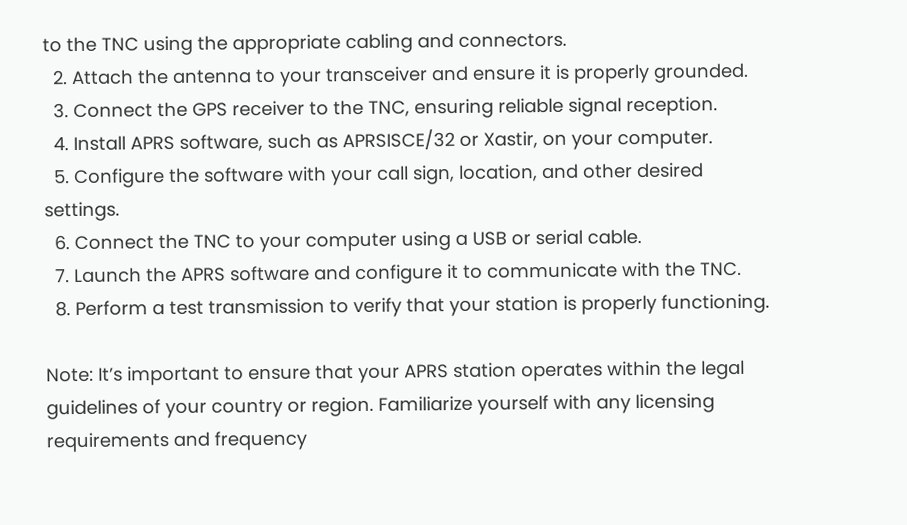to the TNC using the appropriate cabling and connectors.
  2. Attach the antenna to your transceiver and ensure it is properly grounded.
  3. Connect the GPS receiver to the TNC, ensuring reliable signal reception.
  4. Install APRS software, such as APRSISCE/32 or Xastir, on your computer.
  5. Configure the software with your call sign, location, and other desired settings.
  6. Connect the TNC to your computer using a USB or serial cable.
  7. Launch the APRS software and configure it to communicate with the TNC.
  8. Perform a test transmission to verify that your station is properly functioning.

Note: It’s important to ensure that your APRS station operates within the legal guidelines of your country or region. Familiarize yourself with any licensing requirements and frequency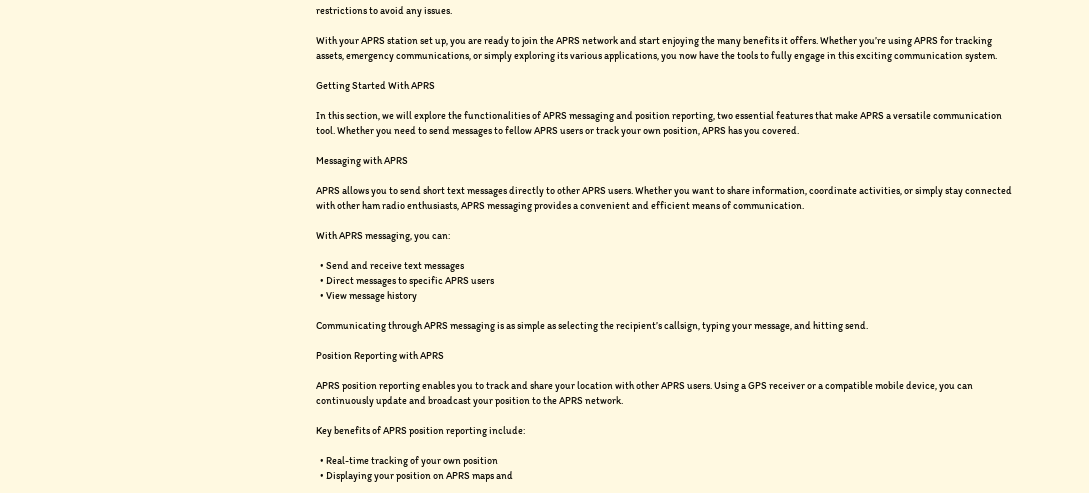restrictions to avoid any issues.

With your APRS station set up, you are ready to join the APRS network and start enjoying the many benefits it offers. Whether you’re using APRS for tracking assets, emergency communications, or simply exploring its various applications, you now have the tools to fully engage in this exciting communication system.

Getting Started With APRS

In this section, we will explore the functionalities of APRS messaging and position reporting, two essential features that make APRS a versatile communication tool. Whether you need to send messages to fellow APRS users or track your own position, APRS has you covered.

Messaging with APRS

APRS allows you to send short text messages directly to other APRS users. Whether you want to share information, coordinate activities, or simply stay connected with other ham radio enthusiasts, APRS messaging provides a convenient and efficient means of communication.

With APRS messaging, you can:

  • Send and receive text messages
  • Direct messages to specific APRS users
  • View message history

Communicating through APRS messaging is as simple as selecting the recipient’s callsign, typing your message, and hitting send.

Position Reporting with APRS

APRS position reporting enables you to track and share your location with other APRS users. Using a GPS receiver or a compatible mobile device, you can continuously update and broadcast your position to the APRS network.

Key benefits of APRS position reporting include:

  • Real-time tracking of your own position
  • Displaying your position on APRS maps and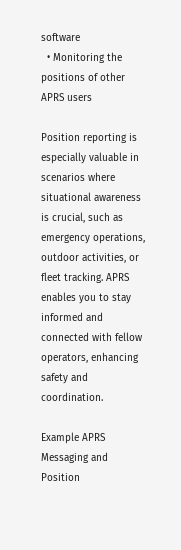software
  • Monitoring the positions of other APRS users

Position reporting is especially valuable in scenarios where situational awareness is crucial, such as emergency operations, outdoor activities, or fleet tracking. APRS enables you to stay informed and connected with fellow operators, enhancing safety and coordination.

Example APRS Messaging and Position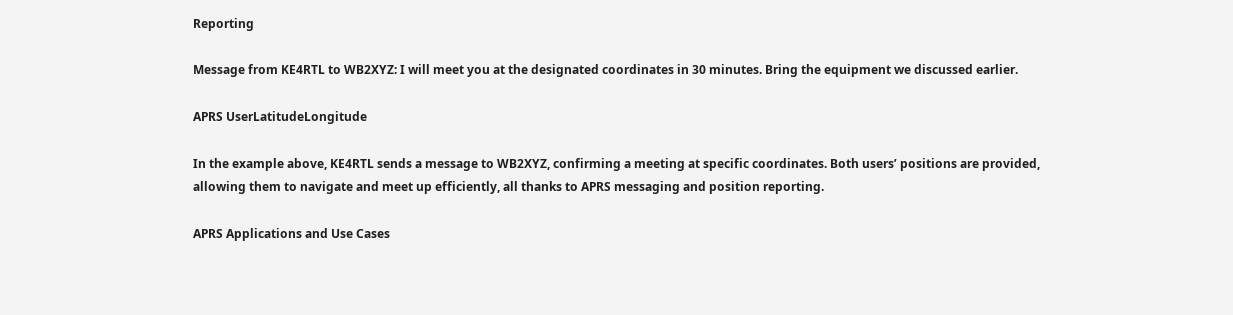Reporting

Message from KE4RTL to WB2XYZ: I will meet you at the designated coordinates in 30 minutes. Bring the equipment we discussed earlier.

APRS UserLatitudeLongitude

In the example above, KE4RTL sends a message to WB2XYZ, confirming a meeting at specific coordinates. Both users’ positions are provided, allowing them to navigate and meet up efficiently, all thanks to APRS messaging and position reporting.

APRS Applications and Use Cases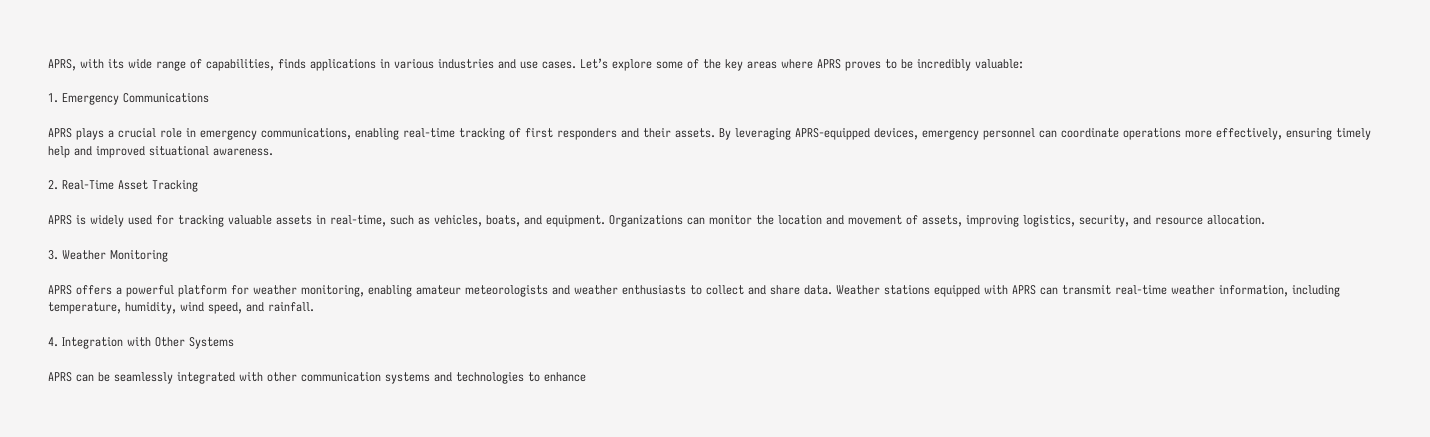APRS, with its wide range of capabilities, finds applications in various industries and use cases. Let’s explore some of the key areas where APRS proves to be incredibly valuable:

1. Emergency Communications

APRS plays a crucial role in emergency communications, enabling real-time tracking of first responders and their assets. By leveraging APRS-equipped devices, emergency personnel can coordinate operations more effectively, ensuring timely help and improved situational awareness.

2. Real-Time Asset Tracking

APRS is widely used for tracking valuable assets in real-time, such as vehicles, boats, and equipment. Organizations can monitor the location and movement of assets, improving logistics, security, and resource allocation.

3. Weather Monitoring

APRS offers a powerful platform for weather monitoring, enabling amateur meteorologists and weather enthusiasts to collect and share data. Weather stations equipped with APRS can transmit real-time weather information, including temperature, humidity, wind speed, and rainfall.

4. Integration with Other Systems

APRS can be seamlessly integrated with other communication systems and technologies to enhance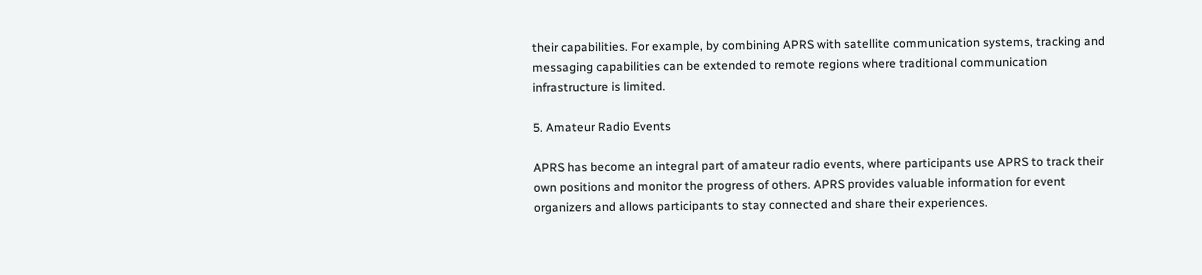their capabilities. For example, by combining APRS with satellite communication systems, tracking and messaging capabilities can be extended to remote regions where traditional communication infrastructure is limited.

5. Amateur Radio Events

APRS has become an integral part of amateur radio events, where participants use APRS to track their own positions and monitor the progress of others. APRS provides valuable information for event organizers and allows participants to stay connected and share their experiences.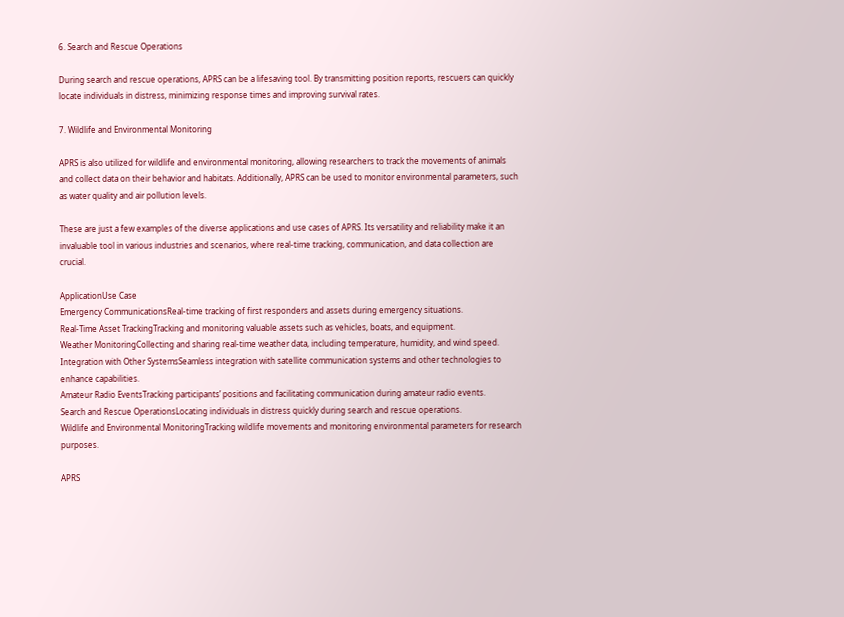6. Search and Rescue Operations

During search and rescue operations, APRS can be a lifesaving tool. By transmitting position reports, rescuers can quickly locate individuals in distress, minimizing response times and improving survival rates.

7. Wildlife and Environmental Monitoring

APRS is also utilized for wildlife and environmental monitoring, allowing researchers to track the movements of animals and collect data on their behavior and habitats. Additionally, APRS can be used to monitor environmental parameters, such as water quality and air pollution levels.

These are just a few examples of the diverse applications and use cases of APRS. Its versatility and reliability make it an invaluable tool in various industries and scenarios, where real-time tracking, communication, and data collection are crucial.

ApplicationUse Case
Emergency CommunicationsReal-time tracking of first responders and assets during emergency situations.
Real-Time Asset TrackingTracking and monitoring valuable assets such as vehicles, boats, and equipment.
Weather MonitoringCollecting and sharing real-time weather data, including temperature, humidity, and wind speed.
Integration with Other SystemsSeamless integration with satellite communication systems and other technologies to enhance capabilities.
Amateur Radio EventsTracking participants’ positions and facilitating communication during amateur radio events.
Search and Rescue OperationsLocating individuals in distress quickly during search and rescue operations.
Wildlife and Environmental MonitoringTracking wildlife movements and monitoring environmental parameters for research purposes.

APRS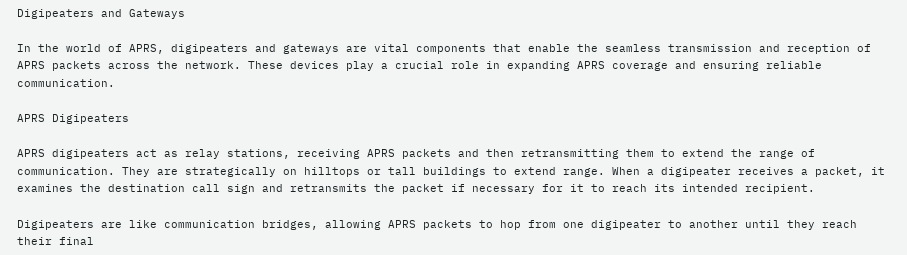Digipeaters and Gateways

In the world of APRS, digipeaters and gateways are vital components that enable the seamless transmission and reception of APRS packets across the network. These devices play a crucial role in expanding APRS coverage and ensuring reliable communication.

APRS Digipeaters

APRS digipeaters act as relay stations, receiving APRS packets and then retransmitting them to extend the range of communication. They are strategically on hilltops or tall buildings to extend range. When a digipeater receives a packet, it examines the destination call sign and retransmits the packet if necessary for it to reach its intended recipient.

Digipeaters are like communication bridges, allowing APRS packets to hop from one digipeater to another until they reach their final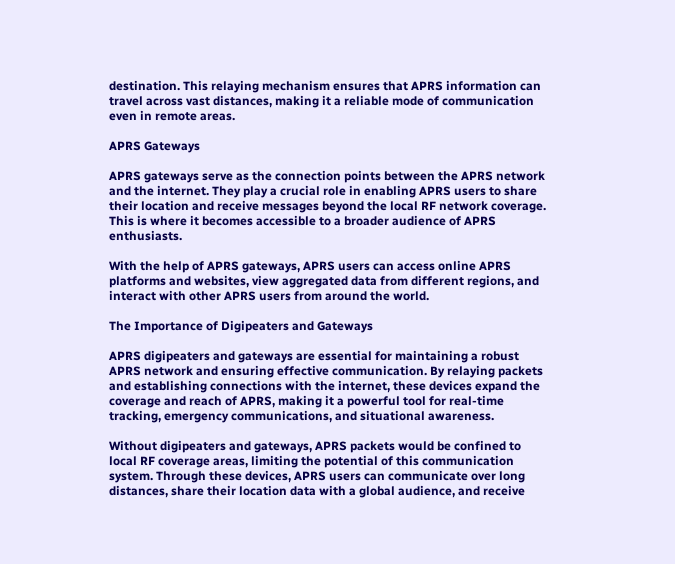destination. This relaying mechanism ensures that APRS information can travel across vast distances, making it a reliable mode of communication even in remote areas.

APRS Gateways

APRS gateways serve as the connection points between the APRS network and the internet. They play a crucial role in enabling APRS users to share their location and receive messages beyond the local RF network coverage. This is where it becomes accessible to a broader audience of APRS enthusiasts.

With the help of APRS gateways, APRS users can access online APRS platforms and websites, view aggregated data from different regions, and interact with other APRS users from around the world.

The Importance of Digipeaters and Gateways

APRS digipeaters and gateways are essential for maintaining a robust APRS network and ensuring effective communication. By relaying packets and establishing connections with the internet, these devices expand the coverage and reach of APRS, making it a powerful tool for real-time tracking, emergency communications, and situational awareness.

Without digipeaters and gateways, APRS packets would be confined to local RF coverage areas, limiting the potential of this communication system. Through these devices, APRS users can communicate over long distances, share their location data with a global audience, and receive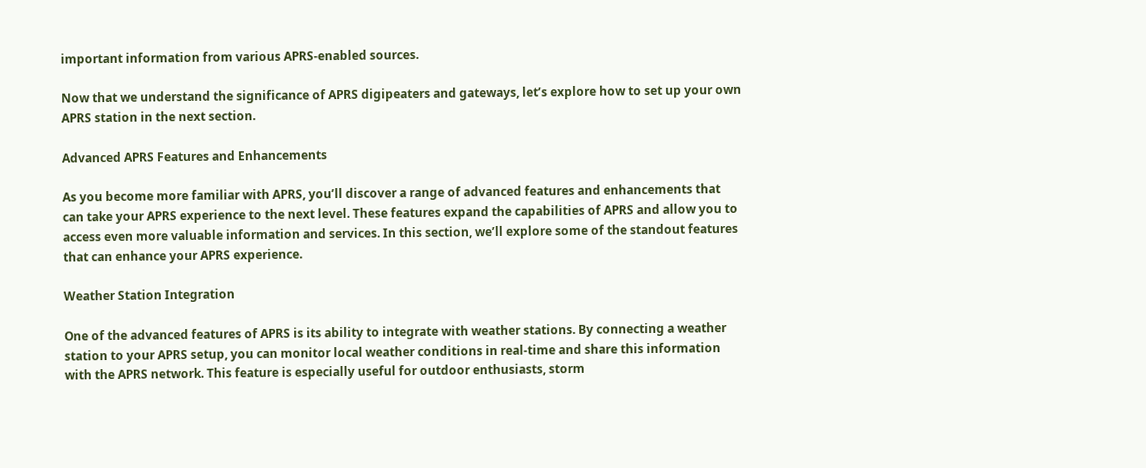important information from various APRS-enabled sources.

Now that we understand the significance of APRS digipeaters and gateways, let’s explore how to set up your own APRS station in the next section.

Advanced APRS Features and Enhancements

As you become more familiar with APRS, you’ll discover a range of advanced features and enhancements that can take your APRS experience to the next level. These features expand the capabilities of APRS and allow you to access even more valuable information and services. In this section, we’ll explore some of the standout features that can enhance your APRS experience.

Weather Station Integration

One of the advanced features of APRS is its ability to integrate with weather stations. By connecting a weather station to your APRS setup, you can monitor local weather conditions in real-time and share this information with the APRS network. This feature is especially useful for outdoor enthusiasts, storm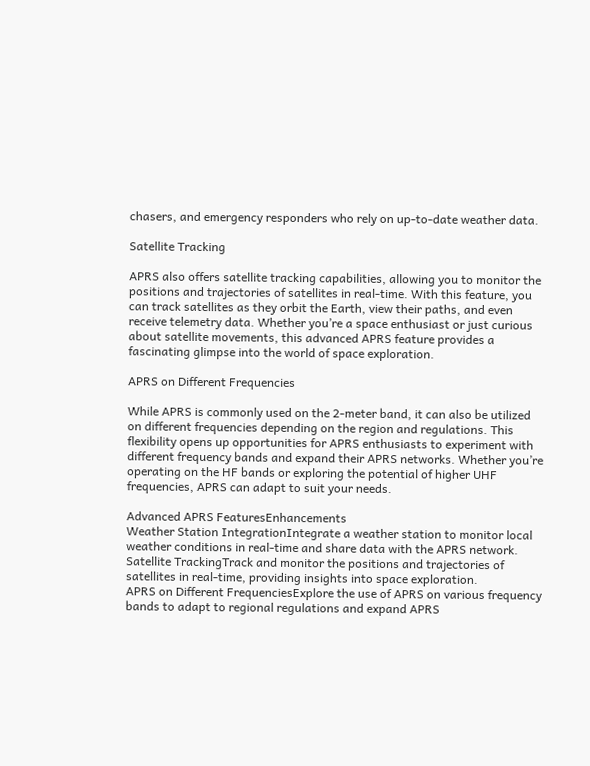chasers, and emergency responders who rely on up-to-date weather data.

Satellite Tracking

APRS also offers satellite tracking capabilities, allowing you to monitor the positions and trajectories of satellites in real-time. With this feature, you can track satellites as they orbit the Earth, view their paths, and even receive telemetry data. Whether you’re a space enthusiast or just curious about satellite movements, this advanced APRS feature provides a fascinating glimpse into the world of space exploration.

APRS on Different Frequencies

While APRS is commonly used on the 2-meter band, it can also be utilized on different frequencies depending on the region and regulations. This flexibility opens up opportunities for APRS enthusiasts to experiment with different frequency bands and expand their APRS networks. Whether you’re operating on the HF bands or exploring the potential of higher UHF frequencies, APRS can adapt to suit your needs.

Advanced APRS FeaturesEnhancements
Weather Station IntegrationIntegrate a weather station to monitor local weather conditions in real-time and share data with the APRS network.
Satellite TrackingTrack and monitor the positions and trajectories of satellites in real-time, providing insights into space exploration.
APRS on Different FrequenciesExplore the use of APRS on various frequency bands to adapt to regional regulations and expand APRS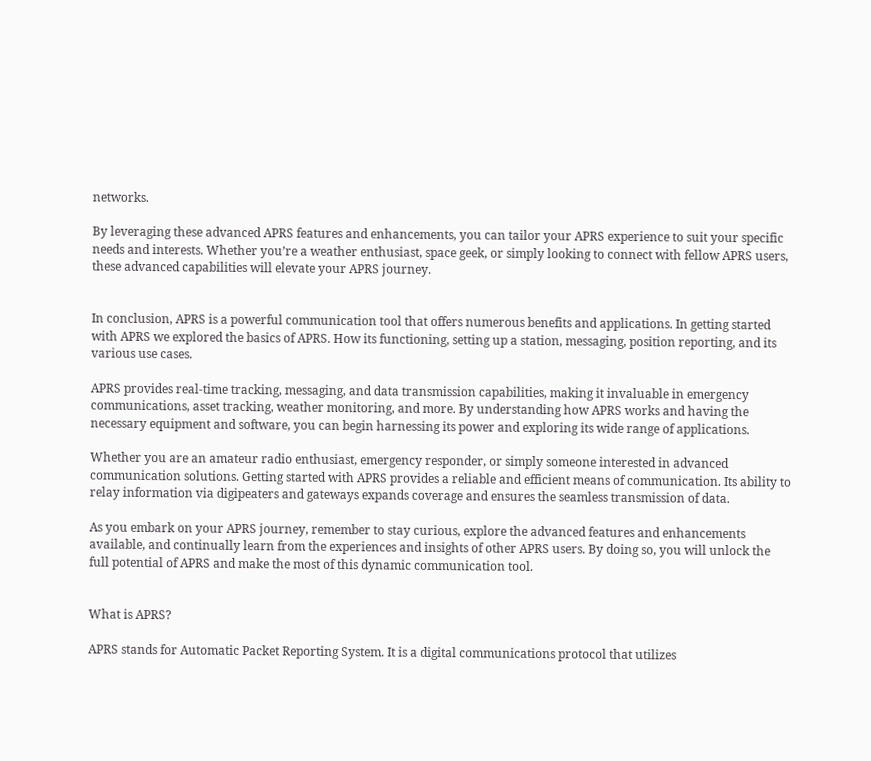networks.

By leveraging these advanced APRS features and enhancements, you can tailor your APRS experience to suit your specific needs and interests. Whether you’re a weather enthusiast, space geek, or simply looking to connect with fellow APRS users, these advanced capabilities will elevate your APRS journey.


In conclusion, APRS is a powerful communication tool that offers numerous benefits and applications. In getting started with APRS we explored the basics of APRS. How its functioning, setting up a station, messaging, position reporting, and its various use cases.

APRS provides real-time tracking, messaging, and data transmission capabilities, making it invaluable in emergency communications, asset tracking, weather monitoring, and more. By understanding how APRS works and having the necessary equipment and software, you can begin harnessing its power and exploring its wide range of applications.

Whether you are an amateur radio enthusiast, emergency responder, or simply someone interested in advanced communication solutions. Getting started with APRS provides a reliable and efficient means of communication. Its ability to relay information via digipeaters and gateways expands coverage and ensures the seamless transmission of data.

As you embark on your APRS journey, remember to stay curious, explore the advanced features and enhancements available, and continually learn from the experiences and insights of other APRS users. By doing so, you will unlock the full potential of APRS and make the most of this dynamic communication tool.


What is APRS?

APRS stands for Automatic Packet Reporting System. It is a digital communications protocol that utilizes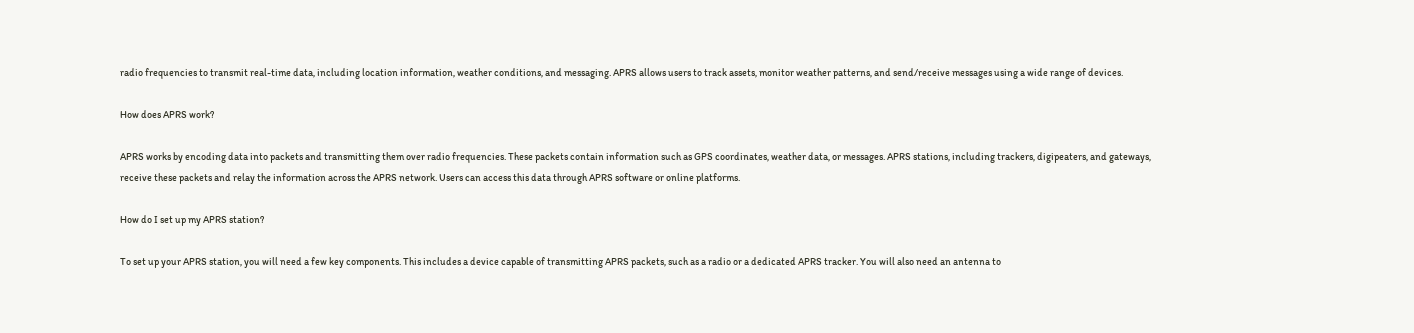radio frequencies to transmit real-time data, including location information, weather conditions, and messaging. APRS allows users to track assets, monitor weather patterns, and send/receive messages using a wide range of devices.

How does APRS work?

APRS works by encoding data into packets and transmitting them over radio frequencies. These packets contain information such as GPS coordinates, weather data, or messages. APRS stations, including trackers, digipeaters, and gateways, receive these packets and relay the information across the APRS network. Users can access this data through APRS software or online platforms.

How do I set up my APRS station?

To set up your APRS station, you will need a few key components. This includes a device capable of transmitting APRS packets, such as a radio or a dedicated APRS tracker. You will also need an antenna to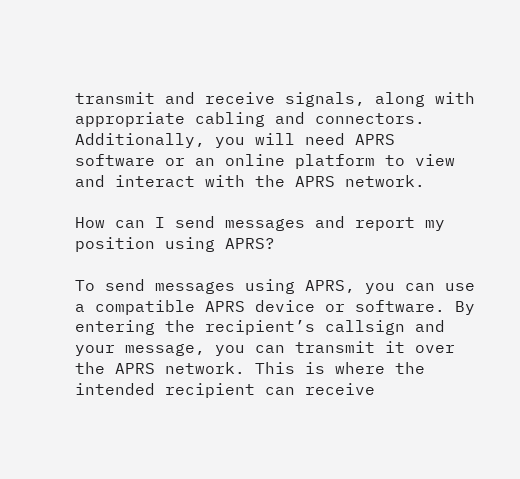transmit and receive signals, along with appropriate cabling and connectors. Additionally, you will need APRS software or an online platform to view and interact with the APRS network.

How can I send messages and report my position using APRS?

To send messages using APRS, you can use a compatible APRS device or software. By entering the recipient’s callsign and your message, you can transmit it over the APRS network. This is where the intended recipient can receive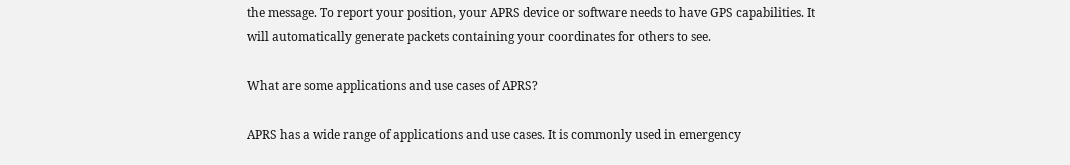the message. To report your position, your APRS device or software needs to have GPS capabilities. It will automatically generate packets containing your coordinates for others to see.

What are some applications and use cases of APRS?

APRS has a wide range of applications and use cases. It is commonly used in emergency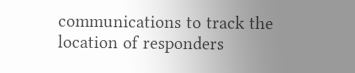communications to track the location of responders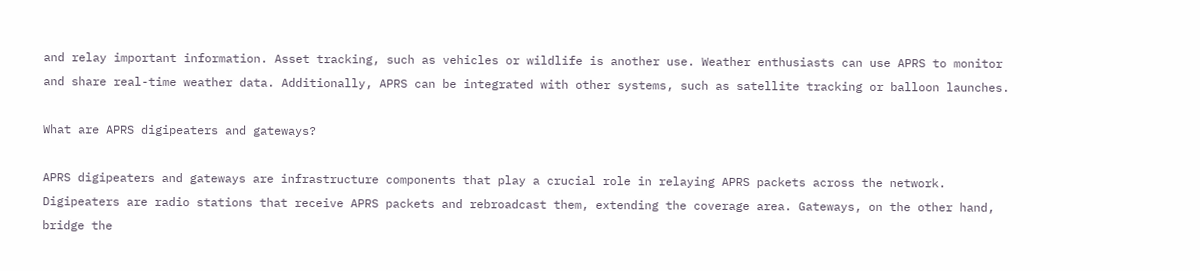and relay important information. Asset tracking, such as vehicles or wildlife is another use. Weather enthusiasts can use APRS to monitor and share real-time weather data. Additionally, APRS can be integrated with other systems, such as satellite tracking or balloon launches.

What are APRS digipeaters and gateways?

APRS digipeaters and gateways are infrastructure components that play a crucial role in relaying APRS packets across the network. Digipeaters are radio stations that receive APRS packets and rebroadcast them, extending the coverage area. Gateways, on the other hand, bridge the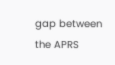gap between the APRS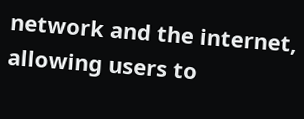network and the internet, allowing users to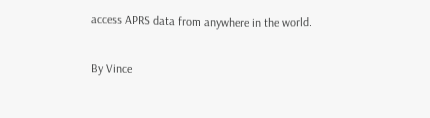access APRS data from anywhere in the world.

By Vince